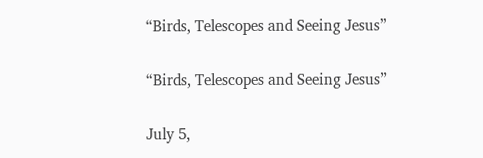“Birds, Telescopes and Seeing Jesus”

“Birds, Telescopes and Seeing Jesus”

July 5,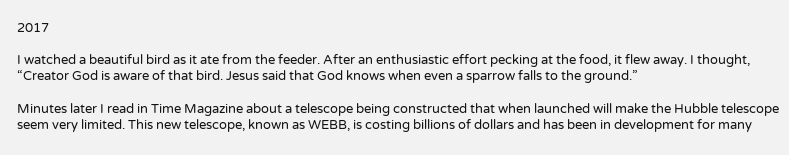2017

I watched a beautiful bird as it ate from the feeder. After an enthusiastic effort pecking at the food, it flew away. I thought, “Creator God is aware of that bird. Jesus said that God knows when even a sparrow falls to the ground.”

Minutes later I read in Time Magazine about a telescope being constructed that when launched will make the Hubble telescope seem very limited. This new telescope, known as WEBB, is costing billions of dollars and has been in development for many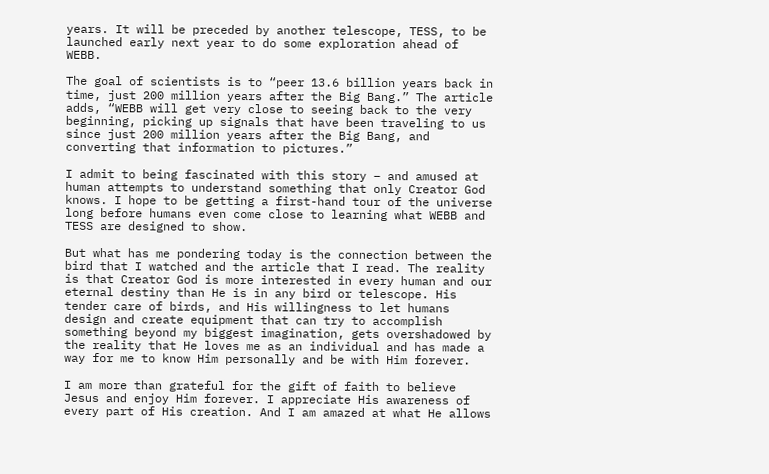years. It will be preceded by another telescope, TESS, to be launched early next year to do some exploration ahead of WEBB.

The goal of scientists is to “peer 13.6 billion years back in time, just 200 million years after the Big Bang.” The article adds, “WEBB will get very close to seeing back to the very beginning, picking up signals that have been traveling to us since just 200 million years after the Big Bang, and converting that information to pictures.”

I admit to being fascinated with this story – and amused at human attempts to understand something that only Creator God knows. I hope to be getting a first-hand tour of the universe long before humans even come close to learning what WEBB and TESS are designed to show.

But what has me pondering today is the connection between the bird that I watched and the article that I read. The reality is that Creator God is more interested in every human and our eternal destiny than He is in any bird or telescope. His tender care of birds, and His willingness to let humans design and create equipment that can try to accomplish something beyond my biggest imagination, gets overshadowed by the reality that He loves me as an individual and has made a way for me to know Him personally and be with Him forever.

I am more than grateful for the gift of faith to believe Jesus and enjoy Him forever. I appreciate His awareness of every part of His creation. And I am amazed at what He allows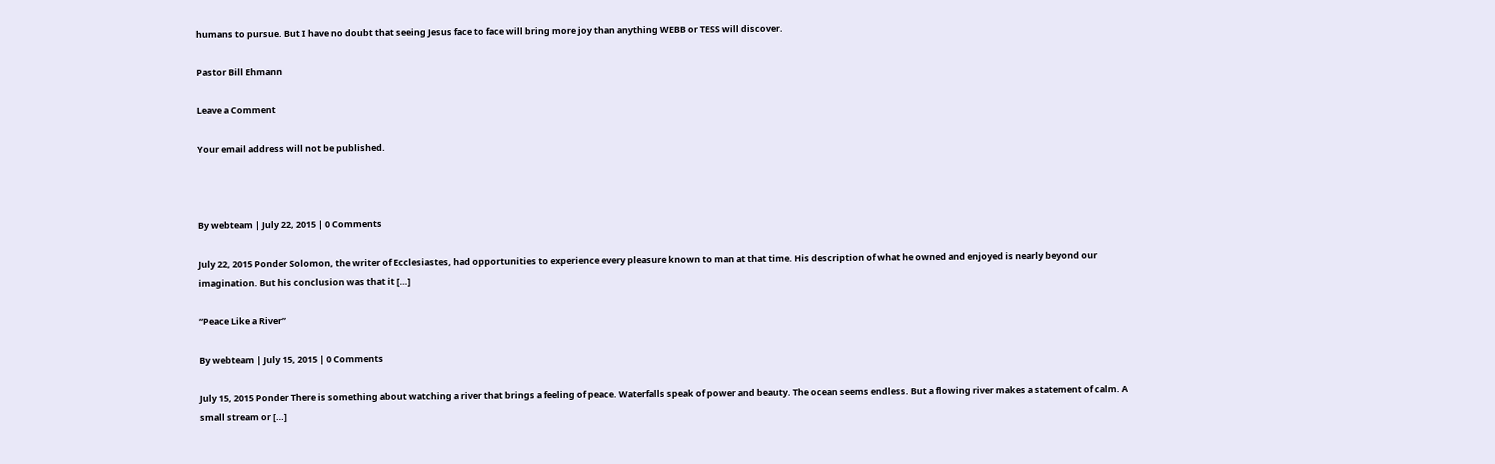humans to pursue. But I have no doubt that seeing Jesus face to face will bring more joy than anything WEBB or TESS will discover.

Pastor Bill Ehmann

Leave a Comment

Your email address will not be published.



By webteam | July 22, 2015 | 0 Comments

July 22, 2015 Ponder Solomon, the writer of Ecclesiastes, had opportunities to experience every pleasure known to man at that time. His description of what he owned and enjoyed is nearly beyond our imagination. But his conclusion was that it […]

“Peace Like a River”

By webteam | July 15, 2015 | 0 Comments

July 15, 2015 Ponder There is something about watching a river that brings a feeling of peace. Waterfalls speak of power and beauty. The ocean seems endless. But a flowing river makes a statement of calm. A small stream or […]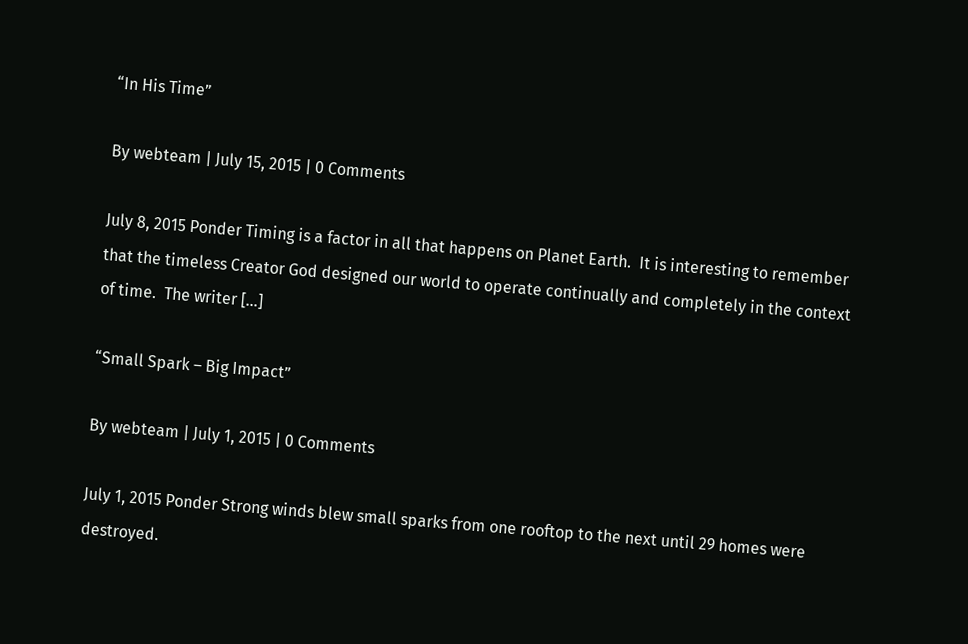“In His Time”

By webteam | July 15, 2015 | 0 Comments

July 8, 2015 Ponder Timing is a factor in all that happens on Planet Earth.  It is interesting to remember that the timeless Creator God designed our world to operate continually and completely in the context of time.  The writer […]

“Small Spark – Big Impact”

By webteam | July 1, 2015 | 0 Comments

July 1, 2015 Ponder Strong winds blew small sparks from one rooftop to the next until 29 homes were destroyed.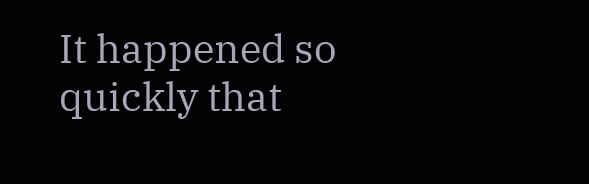It happened so quickly that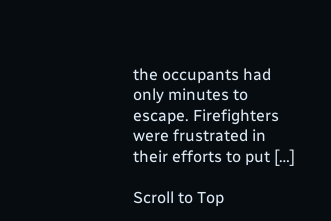the occupants had only minutes to escape. Firefighters were frustrated in their efforts to put […]

Scroll to Top